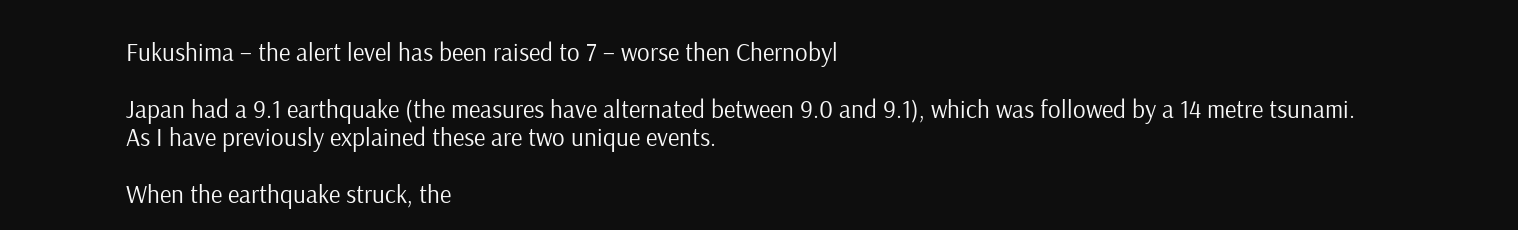Fukushima – the alert level has been raised to 7 – worse then Chernobyl

Japan had a 9.1 earthquake (the measures have alternated between 9.0 and 9.1), which was followed by a 14 metre tsunami. As I have previously explained these are two unique events.

When the earthquake struck, the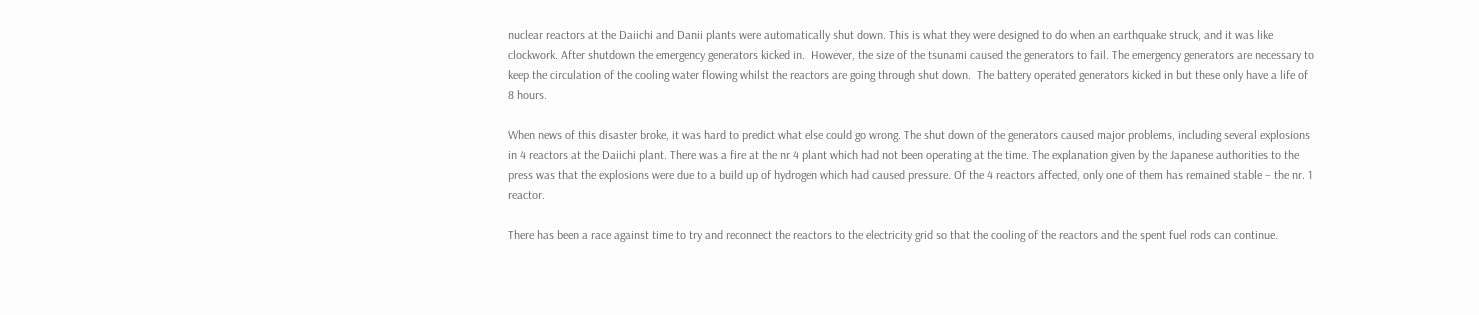nuclear reactors at the Daiichi and Danii plants were automatically shut down. This is what they were designed to do when an earthquake struck, and it was like clockwork. After shutdown the emergency generators kicked in.  However, the size of the tsunami caused the generators to fail. The emergency generators are necessary to keep the circulation of the cooling water flowing whilst the reactors are going through shut down.  The battery operated generators kicked in but these only have a life of 8 hours.

When news of this disaster broke, it was hard to predict what else could go wrong. The shut down of the generators caused major problems, including several explosions in 4 reactors at the Daiichi plant. There was a fire at the nr 4 plant which had not been operating at the time. The explanation given by the Japanese authorities to the press was that the explosions were due to a build up of hydrogen which had caused pressure. Of the 4 reactors affected, only one of them has remained stable – the nr. 1 reactor.

There has been a race against time to try and reconnect the reactors to the electricity grid so that the cooling of the reactors and the spent fuel rods can continue.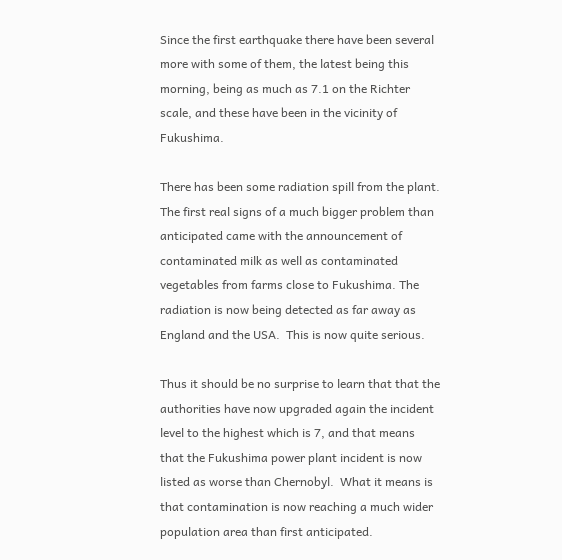Since the first earthquake there have been several more with some of them, the latest being this morning, being as much as 7.1 on the Richter scale, and these have been in the vicinity of Fukushima.

There has been some radiation spill from the plant. The first real signs of a much bigger problem than anticipated came with the announcement of contaminated milk as well as contaminated vegetables from farms close to Fukushima. The radiation is now being detected as far away as England and the USA.  This is now quite serious.

Thus it should be no surprise to learn that that the authorities have now upgraded again the incident level to the highest which is 7, and that means that the Fukushima power plant incident is now listed as worse than Chernobyl.  What it means is that contamination is now reaching a much wider population area than first anticipated.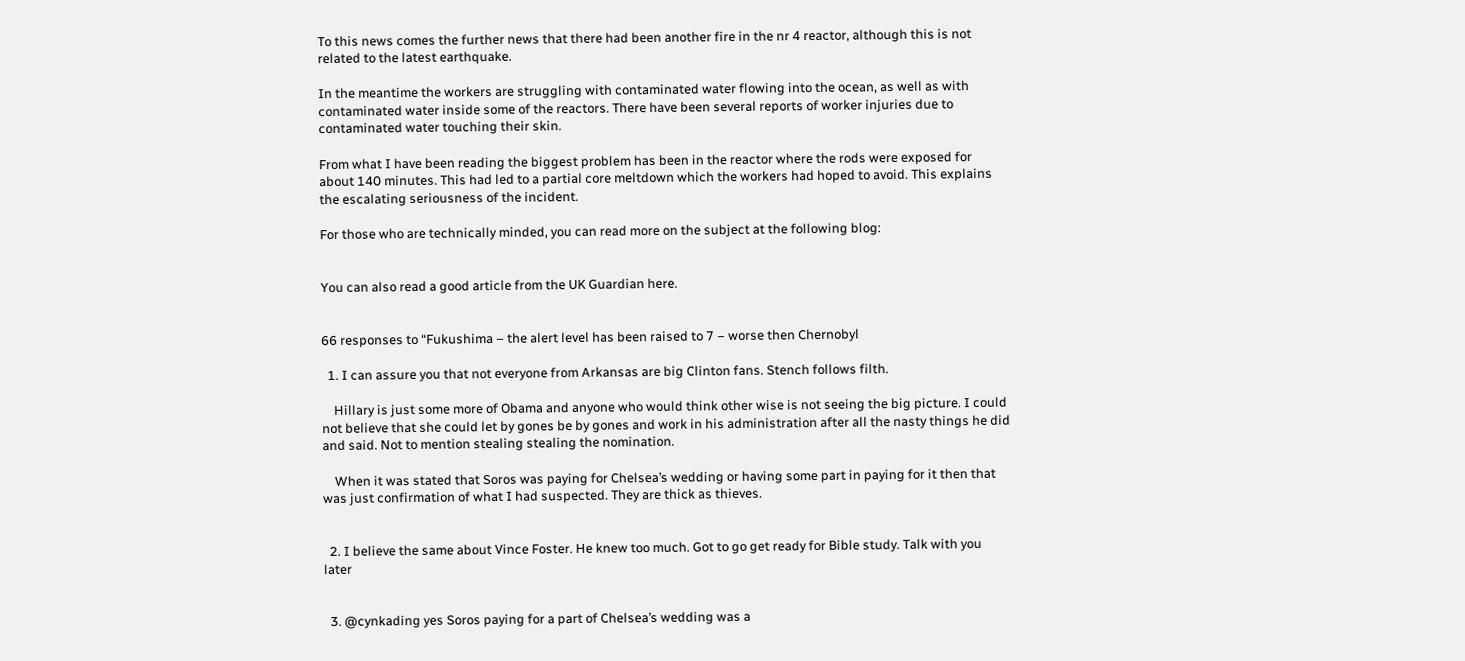To this news comes the further news that there had been another fire in the nr 4 reactor, although this is not related to the latest earthquake.

In the meantime the workers are struggling with contaminated water flowing into the ocean, as well as with contaminated water inside some of the reactors. There have been several reports of worker injuries due to contaminated water touching their skin.

From what I have been reading the biggest problem has been in the reactor where the rods were exposed for about 140 minutes. This had led to a partial core meltdown which the workers had hoped to avoid. This explains the escalating seriousness of the incident.

For those who are technically minded, you can read more on the subject at the following blog:


You can also read a good article from the UK Guardian here.


66 responses to “Fukushima – the alert level has been raised to 7 – worse then Chernobyl

  1. I can assure you that not everyone from Arkansas are big Clinton fans. Stench follows filth.

    Hillary is just some more of Obama and anyone who would think other wise is not seeing the big picture. I could not believe that she could let by gones be by gones and work in his administration after all the nasty things he did and said. Not to mention stealing stealing the nomination.

    When it was stated that Soros was paying for Chelsea’s wedding or having some part in paying for it then that was just confirmation of what I had suspected. They are thick as thieves.


  2. I believe the same about Vince Foster. He knew too much. Got to go get ready for Bible study. Talk with you later


  3. @cynkading yes Soros paying for a part of Chelsea’s wedding was a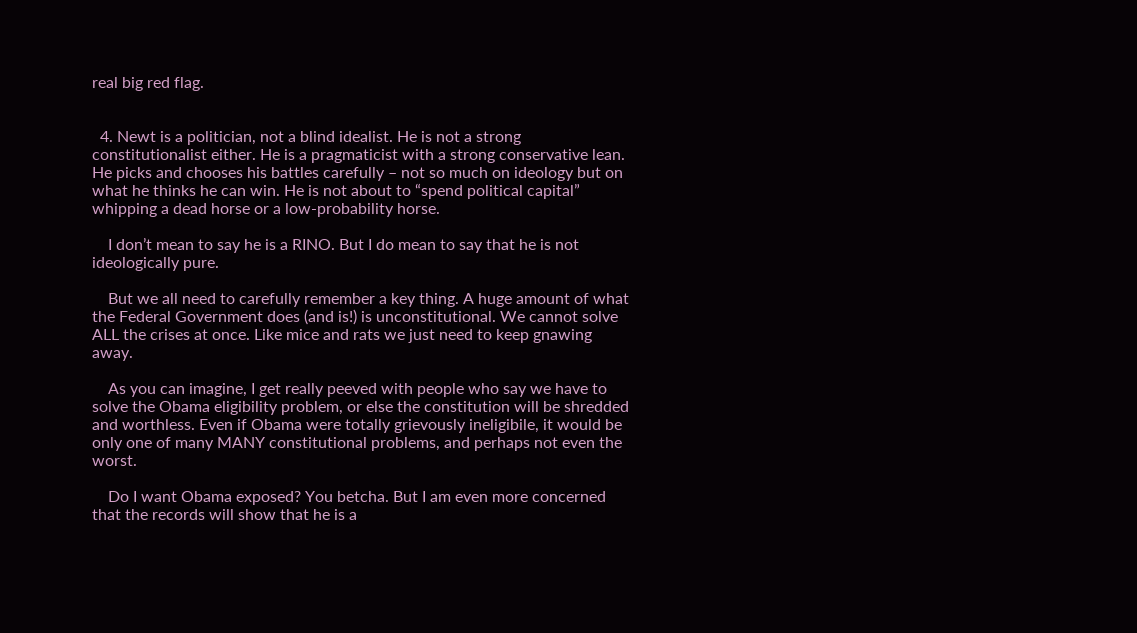real big red flag.


  4. Newt is a politician, not a blind idealist. He is not a strong constitutionalist either. He is a pragmaticist with a strong conservative lean. He picks and chooses his battles carefully – not so much on ideology but on what he thinks he can win. He is not about to “spend political capital” whipping a dead horse or a low-probability horse.

    I don’t mean to say he is a RINO. But I do mean to say that he is not ideologically pure.

    But we all need to carefully remember a key thing. A huge amount of what the Federal Government does (and is!) is unconstitutional. We cannot solve ALL the crises at once. Like mice and rats we just need to keep gnawing away.

    As you can imagine, I get really peeved with people who say we have to solve the Obama eligibility problem, or else the constitution will be shredded and worthless. Even if Obama were totally grievously ineligibile, it would be only one of many MANY constitutional problems, and perhaps not even the worst.

    Do I want Obama exposed? You betcha. But I am even more concerned that the records will show that he is a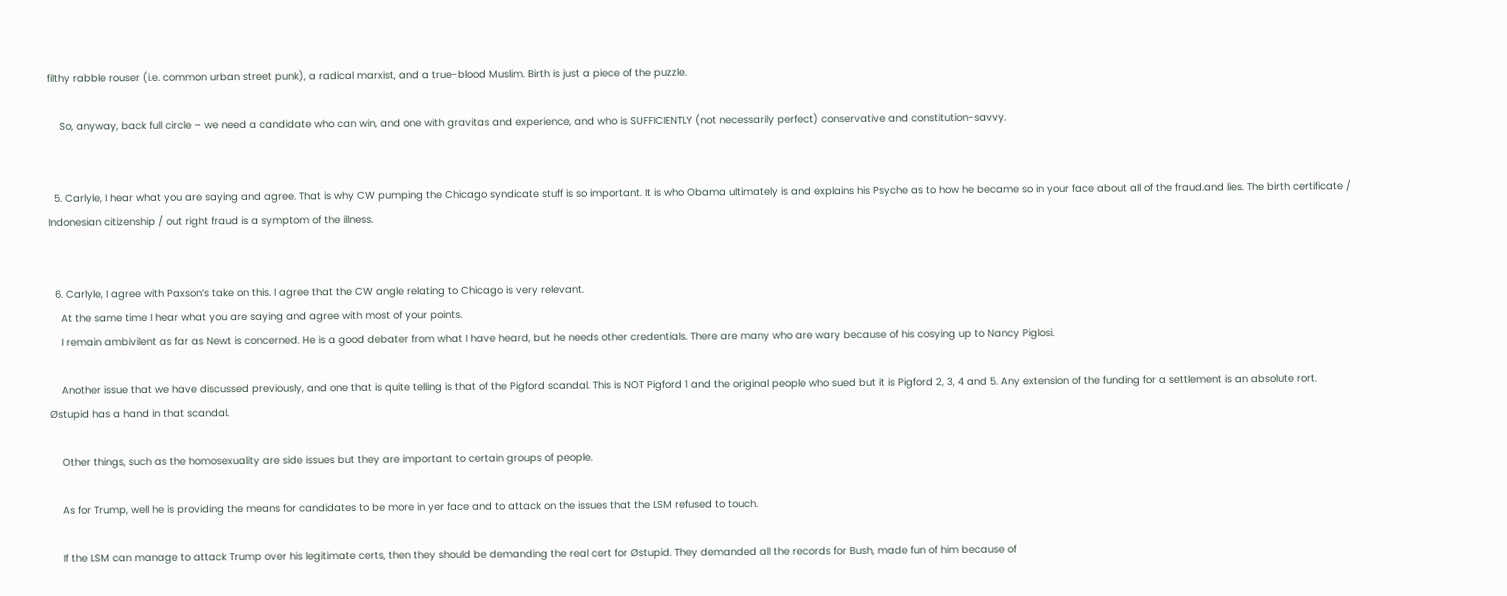filthy rabble rouser (i.e. common urban street punk), a radical marxist, and a true-blood Muslim. Birth is just a piece of the puzzle.

    So, anyway, back full circle – we need a candidate who can win, and one with gravitas and experience, and who is SUFFICIENTLY (not necessarily perfect) conservative and constitution-savvy.


  5. Carlyle, I hear what you are saying and agree. That is why CW pumping the Chicago syndicate stuff is so important. It is who Obama ultimately is and explains his Psyche as to how he became so in your face about all of the fraud.and lies. The birth certificate / Indonesian citizenship / out right fraud is a symptom of the illness.


  6. Carlyle, I agree with Paxson’s take on this. I agree that the CW angle relating to Chicago is very relevant.
    At the same time I hear what you are saying and agree with most of your points.
    I remain ambivilent as far as Newt is concerned. He is a good debater from what I have heard, but he needs other credentials. There are many who are wary because of his cosying up to Nancy Piglosi.

    Another issue that we have discussed previously, and one that is quite telling is that of the Pigford scandal. This is NOT Pigford 1 and the original people who sued but it is Pigford 2, 3, 4 and 5. Any extension of the funding for a settlement is an absolute rort. Østupid has a hand in that scandal.

    Other things, such as the homosexuality are side issues but they are important to certain groups of people.

    As for Trump, well he is providing the means for candidates to be more in yer face and to attack on the issues that the LSM refused to touch.

    If the LSM can manage to attack Trump over his legitimate certs, then they should be demanding the real cert for Østupid. They demanded all the records for Bush, made fun of him because of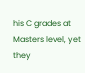his C grades at Masters level, yet they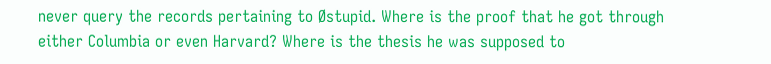never query the records pertaining to Østupid. Where is the proof that he got through either Columbia or even Harvard? Where is the thesis he was supposed to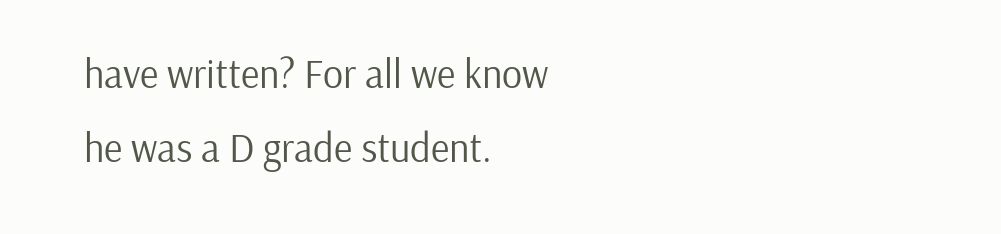have written? For all we know he was a D grade student.